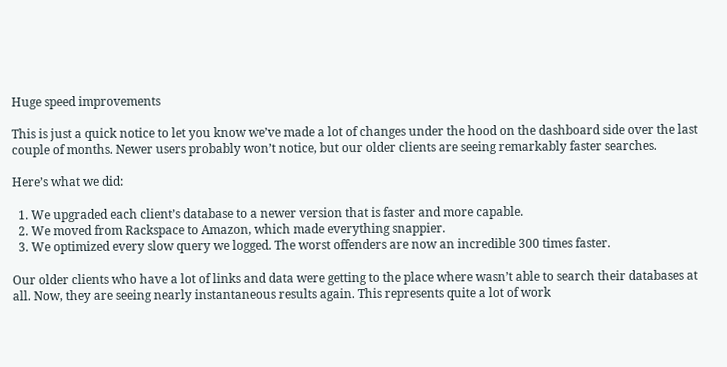Huge speed improvements

This is just a quick notice to let you know we’ve made a lot of changes under the hood on the dashboard side over the last couple of months. Newer users probably won’t notice, but our older clients are seeing remarkably faster searches.

Here’s what we did:

  1. We upgraded each client’s database to a newer version that is faster and more capable.
  2. We moved from Rackspace to Amazon, which made everything snappier.
  3. We optimized every slow query we logged. The worst offenders are now an incredible 300 times faster.

Our older clients who have a lot of links and data were getting to the place where wasn’t able to search their databases at all. Now, they are seeing nearly instantaneous results again. This represents quite a lot of work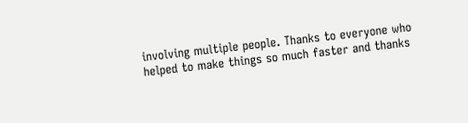involving multiple people. Thanks to everyone who helped to make things so much faster and thanks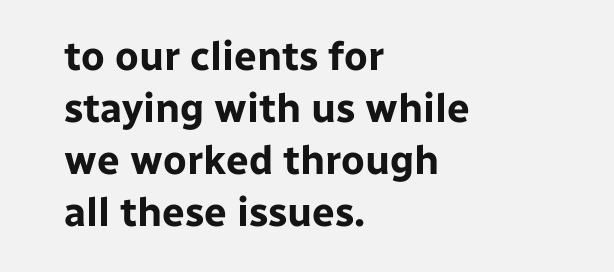to our clients for staying with us while we worked through all these issues.